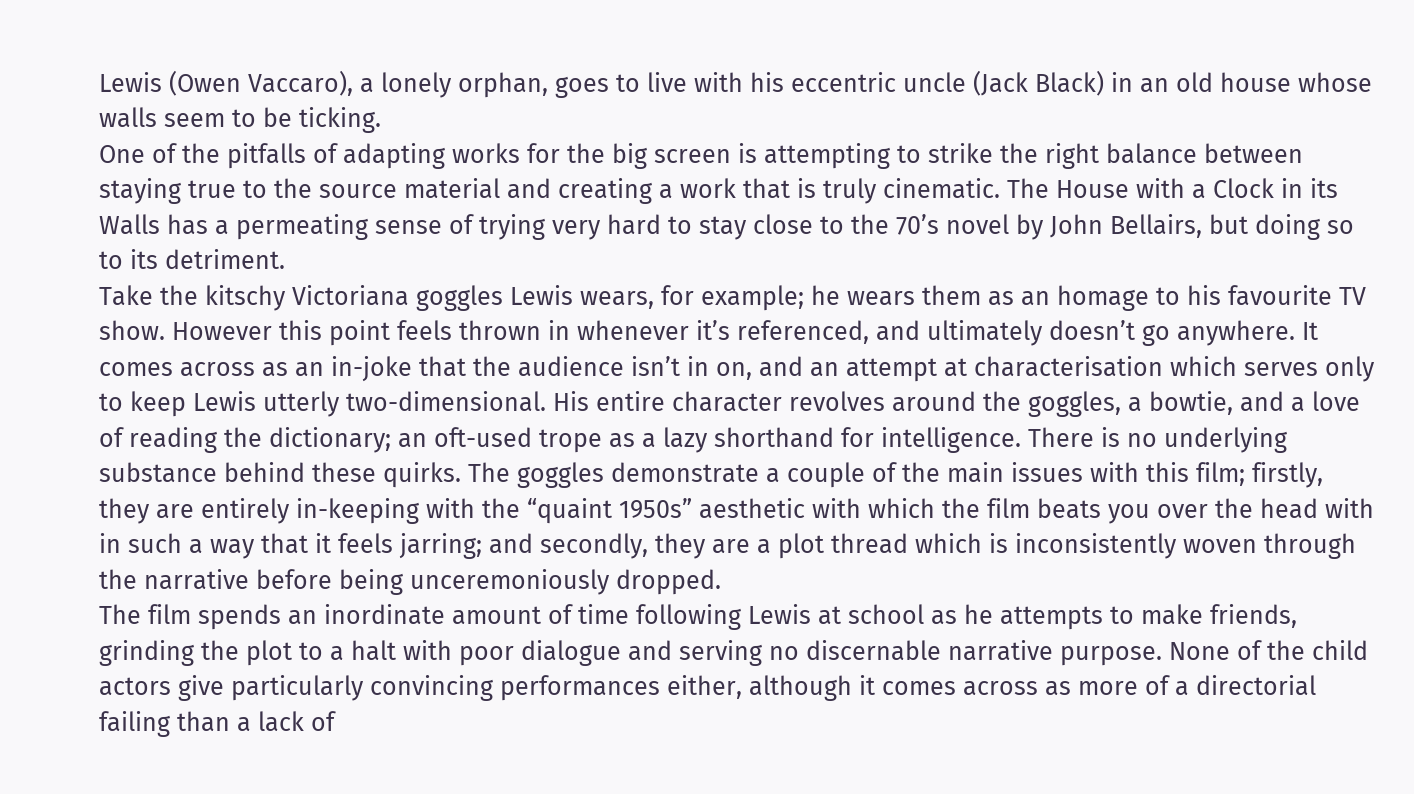Lewis (Owen Vaccaro), a lonely orphan, goes to live with his eccentric uncle (Jack Black) in an old house whose walls seem to be ticking.
One of the pitfalls of adapting works for the big screen is attempting to strike the right balance between staying true to the source material and creating a work that is truly cinematic. The House with a Clock in its Walls has a permeating sense of trying very hard to stay close to the 70’s novel by John Bellairs, but doing so to its detriment.
Take the kitschy Victoriana goggles Lewis wears, for example; he wears them as an homage to his favourite TV show. However this point feels thrown in whenever it’s referenced, and ultimately doesn’t go anywhere. It comes across as an in-joke that the audience isn’t in on, and an attempt at characterisation which serves only to keep Lewis utterly two-dimensional. His entire character revolves around the goggles, a bowtie, and a love of reading the dictionary; an oft-used trope as a lazy shorthand for intelligence. There is no underlying substance behind these quirks. The goggles demonstrate a couple of the main issues with this film; firstly, they are entirely in-keeping with the “quaint 1950s” aesthetic with which the film beats you over the head with in such a way that it feels jarring; and secondly, they are a plot thread which is inconsistently woven through the narrative before being unceremoniously dropped.
The film spends an inordinate amount of time following Lewis at school as he attempts to make friends, grinding the plot to a halt with poor dialogue and serving no discernable narrative purpose. None of the child actors give particularly convincing performances either, although it comes across as more of a directorial failing than a lack of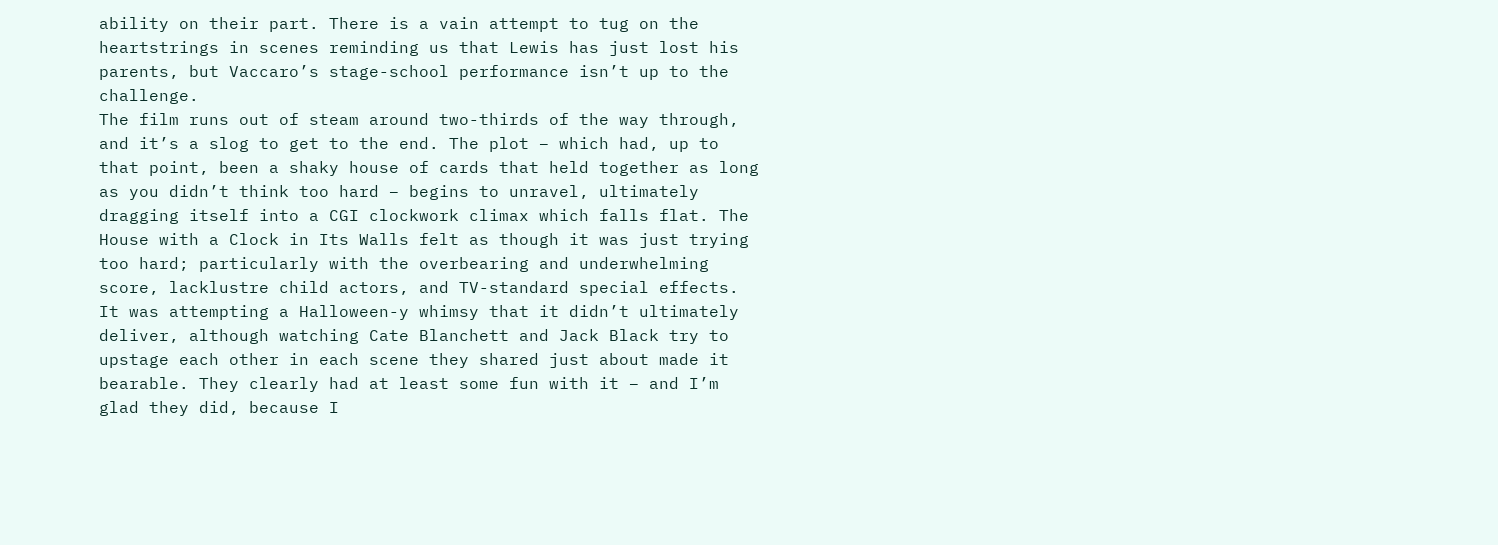ability on their part. There is a vain attempt to tug on the heartstrings in scenes reminding us that Lewis has just lost his parents, but Vaccaro’s stage-school performance isn’t up to the challenge.
The film runs out of steam around two-thirds of the way through, and it’s a slog to get to the end. The plot – which had, up to that point, been a shaky house of cards that held together as long as you didn’t think too hard – begins to unravel, ultimately dragging itself into a CGI clockwork climax which falls flat. The House with a Clock in Its Walls felt as though it was just trying too hard; particularly with the overbearing and underwhelming score, lacklustre child actors, and TV-standard special effects. It was attempting a Halloween-y whimsy that it didn’t ultimately deliver, although watching Cate Blanchett and Jack Black try to upstage each other in each scene they shared just about made it bearable. They clearly had at least some fun with it – and I’m glad they did, because I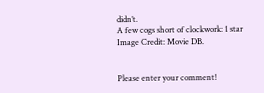didn’t.
A few cogs short of clockwork: 1 star
Image Credit: Movie DB.


Please enter your comment!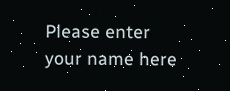Please enter your name here